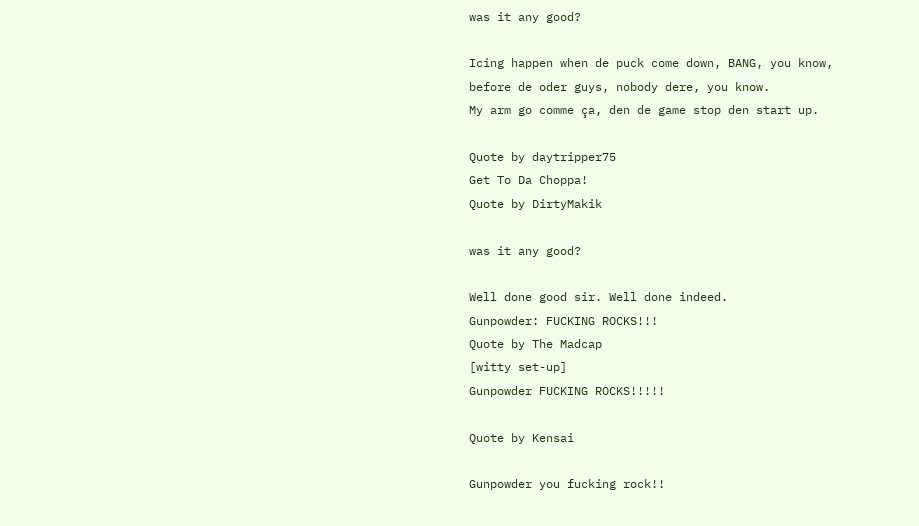was it any good?

Icing happen when de puck come down, BANG, you know,
before de oder guys, nobody dere, you know.
My arm go comme ça, den de game stop den start up.

Quote by daytripper75
Get To Da Choppa!
Quote by DirtyMakik

was it any good?

Well done good sir. Well done indeed.
Gunpowder: FUCKING ROCKS!!!
Quote by The Madcap
[witty set-up]
Gunpowder FUCKING ROCKS!!!!!

Quote by Kensai

Gunpowder you fucking rock!!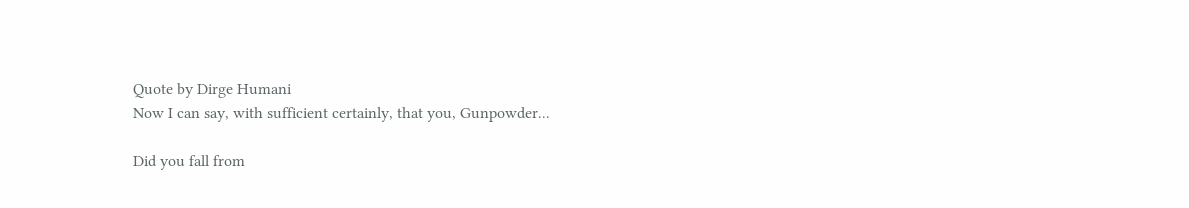Quote by Dirge Humani
Now I can say, with sufficient certainly, that you, Gunpowder...

Did you fall from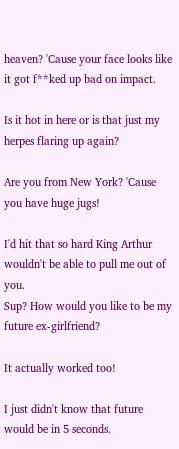heaven? 'Cause your face looks like it got f**ked up bad on impact.

Is it hot in here or is that just my herpes flaring up again?

Are you from New York? 'Cause you have huge jugs!

I'd hit that so hard King Arthur wouldn't be able to pull me out of you.
Sup? How would you like to be my future ex-girlfriend?

It actually worked too!

I just didn't know that future would be in 5 seconds.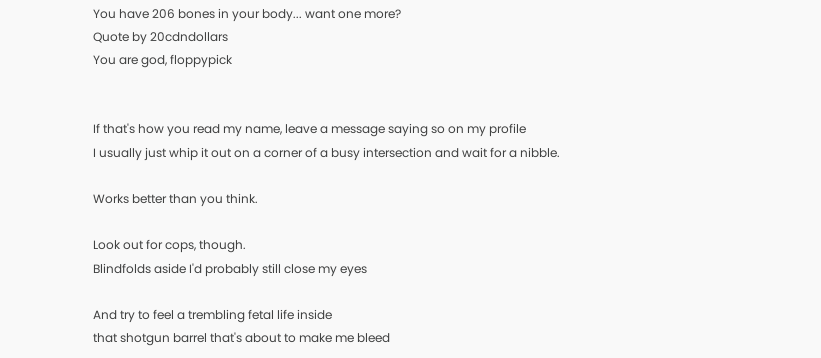You have 206 bones in your body... want one more?
Quote by 20cdndollars
You are god, floppypick


If that's how you read my name, leave a message saying so on my profile
I usually just whip it out on a corner of a busy intersection and wait for a nibble.

Works better than you think.

Look out for cops, though.
Blindfolds aside I'd probably still close my eyes

And try to feel a trembling fetal life inside
that shotgun barrel that's about to make me bleed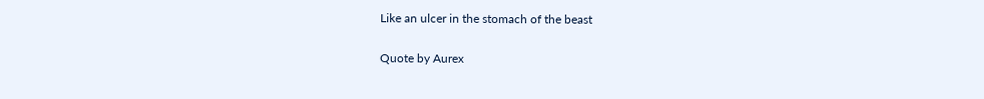Like an ulcer in the stomach of the beast

Quote by Aurex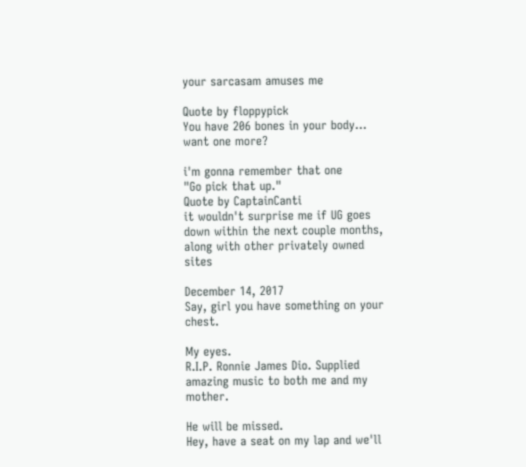your sarcasam amuses me

Quote by floppypick
You have 206 bones in your body... want one more?

i'm gonna remember that one
"Go pick that up."
Quote by CaptainCanti
it wouldn't surprise me if UG goes down within the next couple months, along with other privately owned sites

December 14, 2017
Say, girl you have something on your chest.

My eyes.
R.I.P. Ronnie James Dio. Supplied amazing music to both me and my mother.

He will be missed.
Hey, have a seat on my lap and we'll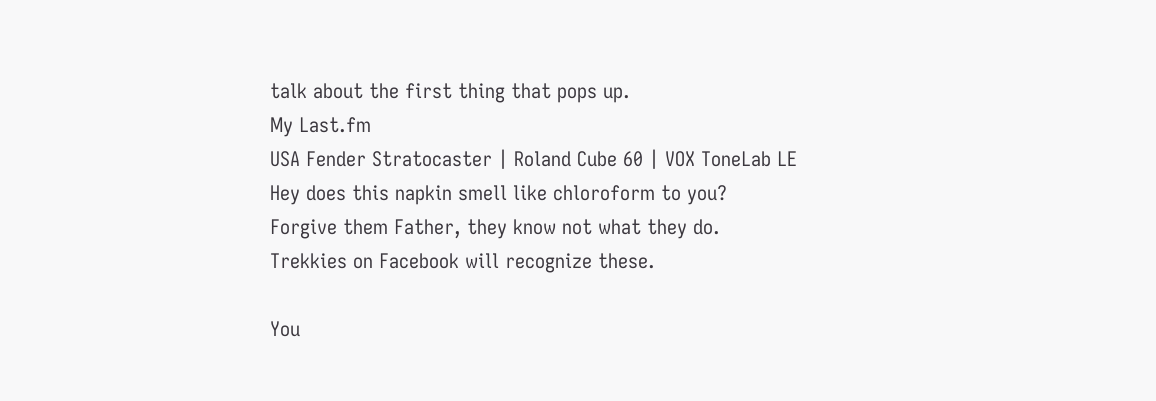talk about the first thing that pops up.
My Last.fm
USA Fender Stratocaster | Roland Cube 60 | VOX ToneLab LE
Hey does this napkin smell like chloroform to you?
Forgive them Father, they know not what they do.
Trekkies on Facebook will recognize these.

You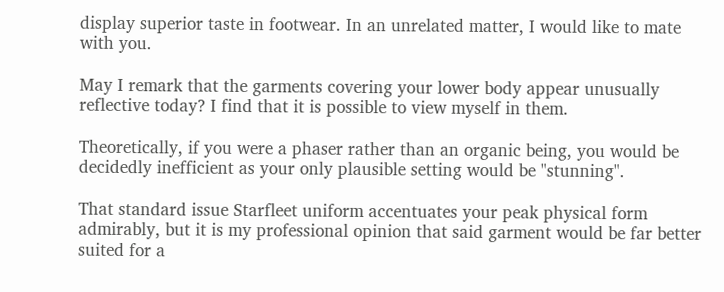display superior taste in footwear. In an unrelated matter, I would like to mate with you.

May I remark that the garments covering your lower body appear unusually reflective today? I find that it is possible to view myself in them.

Theoretically, if you were a phaser rather than an organic being, you would be decidedly inefficient as your only plausible setting would be "stunning".

That standard issue Starfleet uniform accentuates your peak physical form admirably, but it is my professional opinion that said garment would be far better suited for a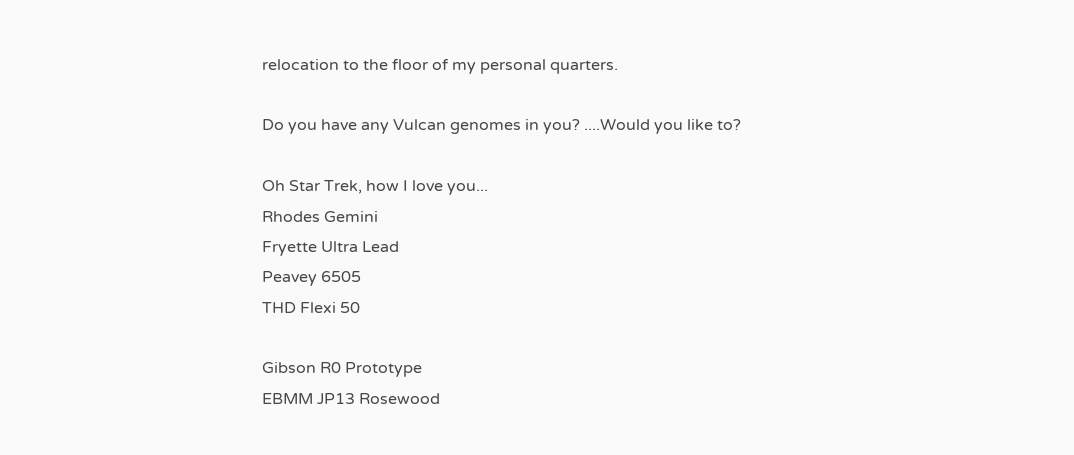relocation to the floor of my personal quarters.

Do you have any Vulcan genomes in you? ....Would you like to?

Oh Star Trek, how I love you...
Rhodes Gemini
Fryette Ultra Lead
Peavey 6505
THD Flexi 50

Gibson R0 Prototype
EBMM JP13 Rosewood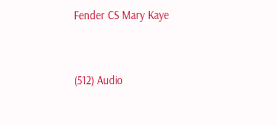Fender CS Mary Kaye


(512) Audio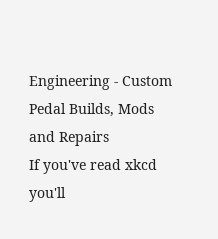Engineering - Custom Pedal Builds, Mods and Repairs
If you've read xkcd you'll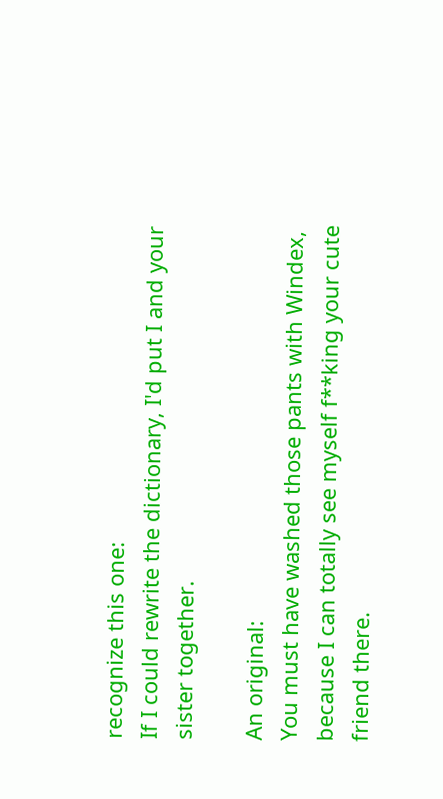recognize this one:
If I could rewrite the dictionary, I'd put I and your sister together.

An original:
You must have washed those pants with Windex, because I can totally see myself f**king your cute friend there.